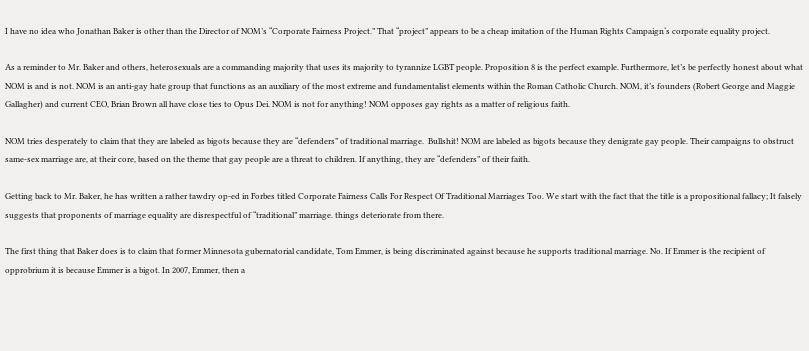I have no idea who Jonathan Baker is other than the Director of NOM’s “Corporate Fairness Project.” That “project” appears to be a cheap imitation of the Human Rights Campaign‘s corporate equality project.

As a reminder to Mr. Baker and others, heterosexuals are a commanding majority that uses its majority to tyrannize LGBT people. Proposition 8 is the perfect example. Furthermore, let’s be perfectly honest about what NOM is and is not. NOM is an anti-gay hate group that functions as an auxiliary of the most extreme and fundamentalist elements within the Roman Catholic Church. NOM, it’s founders (Robert George and Maggie Gallagher) and current CEO, Brian Brown all have close ties to Opus Dei. NOM is not for anything! NOM opposes gay rights as a matter of religious faith.

NOM tries desperately to claim that they are labeled as bigots because they are “defenders” of traditional marriage.  Bullshit! NOM are labeled as bigots because they denigrate gay people. Their campaigns to obstruct same-sex marriage are, at their core, based on the theme that gay people are a threat to children. If anything, they are “defenders” of their faith.

Getting back to Mr. Baker, he has written a rather tawdry op-ed in Forbes titled Corporate Fairness Calls For Respect Of Traditional Marriages Too. We start with the fact that the title is a propositional fallacy; It falsely suggests that proponents of marriage equality are disrespectful of “traditional” marriage. things deteriorate from there.

The first thing that Baker does is to claim that former Minnesota gubernatorial candidate, Tom Emmer, is being discriminated against because he supports traditional marriage. No. If Emmer is the recipient of opprobrium it is because Emmer is a bigot. In 2007, Emmer, then a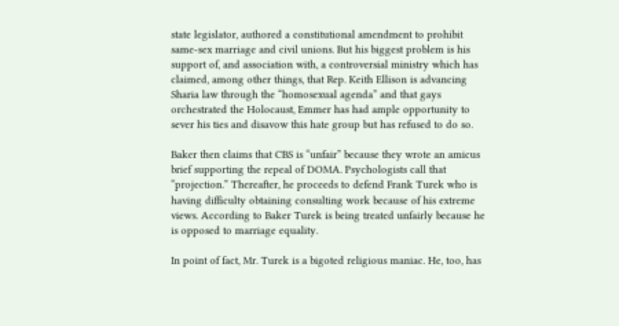state legislator, authored a constitutional amendment to prohibit same-sex marriage and civil unions. But his biggest problem is his support of, and association with, a controversial ministry which has claimed, among other things, that Rep. Keith Ellison is advancing Sharia law through the “homosexual agenda” and that gays orchestrated the Holocaust, Emmer has had ample opportunity to sever his ties and disavow this hate group but has refused to do so.

Baker then claims that CBS is “unfair” because they wrote an amicus brief supporting the repeal of DOMA. Psychologists call that “projection.” Thereafter, he proceeds to defend Frank Turek who is having difficulty obtaining consulting work because of his extreme views. According to Baker Turek is being treated unfairly because he is opposed to marriage equality.

In point of fact, Mr. Turek is a bigoted religious maniac. He, too, has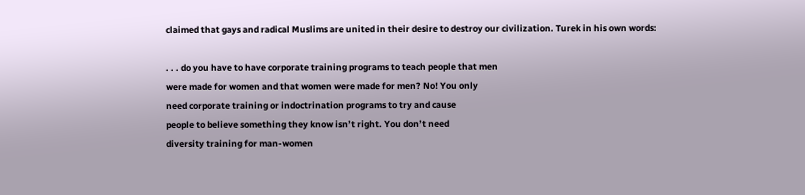claimed that gays and radical Muslims are united in their desire to destroy our civilization. Turek in his own words:

. . . do you have to have corporate training programs to teach people that men
were made for women and that women were made for men? No! You only
need corporate training or indoctrination programs to try and cause
people to believe something they know isn’t right. You don’t need
diversity training for man-women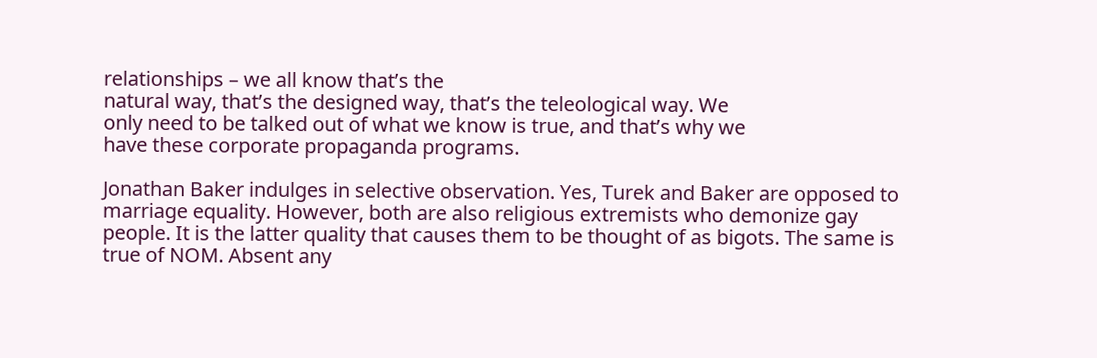relationships – we all know that’s the
natural way, that’s the designed way, that’s the teleological way. We
only need to be talked out of what we know is true, and that’s why we
have these corporate propaganda programs.

Jonathan Baker indulges in selective observation. Yes, Turek and Baker are opposed to marriage equality. However, both are also religious extremists who demonize gay people. It is the latter quality that causes them to be thought of as bigots. The same is true of NOM. Absent any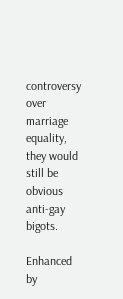controversy over marriage equality, they would still be obvious anti-gay bigots.

Enhanced by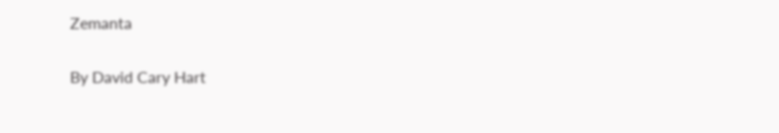Zemanta

By David Cary Hart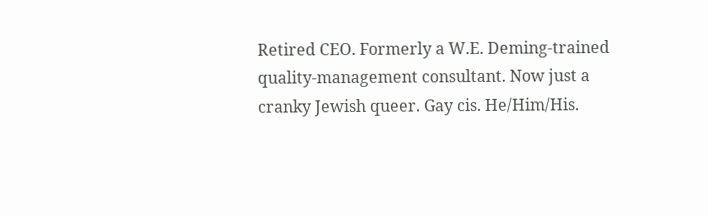Retired CEO. Formerly a W.E. Deming-trained quality-management consultant. Now just a cranky Jewish queer. Gay cis. He/Him/His.